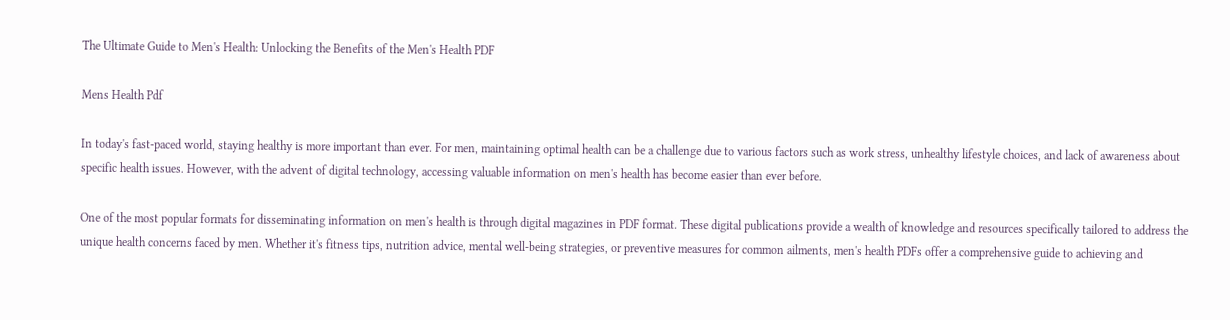The Ultimate Guide to Men's Health: Unlocking the Benefits of the Men's Health PDF

Mens Health Pdf

In today's fast-paced world, staying healthy is more important than ever. For men, maintaining optimal health can be a challenge due to various factors such as work stress, unhealthy lifestyle choices, and lack of awareness about specific health issues. However, with the advent of digital technology, accessing valuable information on men's health has become easier than ever before.

One of the most popular formats for disseminating information on men's health is through digital magazines in PDF format. These digital publications provide a wealth of knowledge and resources specifically tailored to address the unique health concerns faced by men. Whether it's fitness tips, nutrition advice, mental well-being strategies, or preventive measures for common ailments, men's health PDFs offer a comprehensive guide to achieving and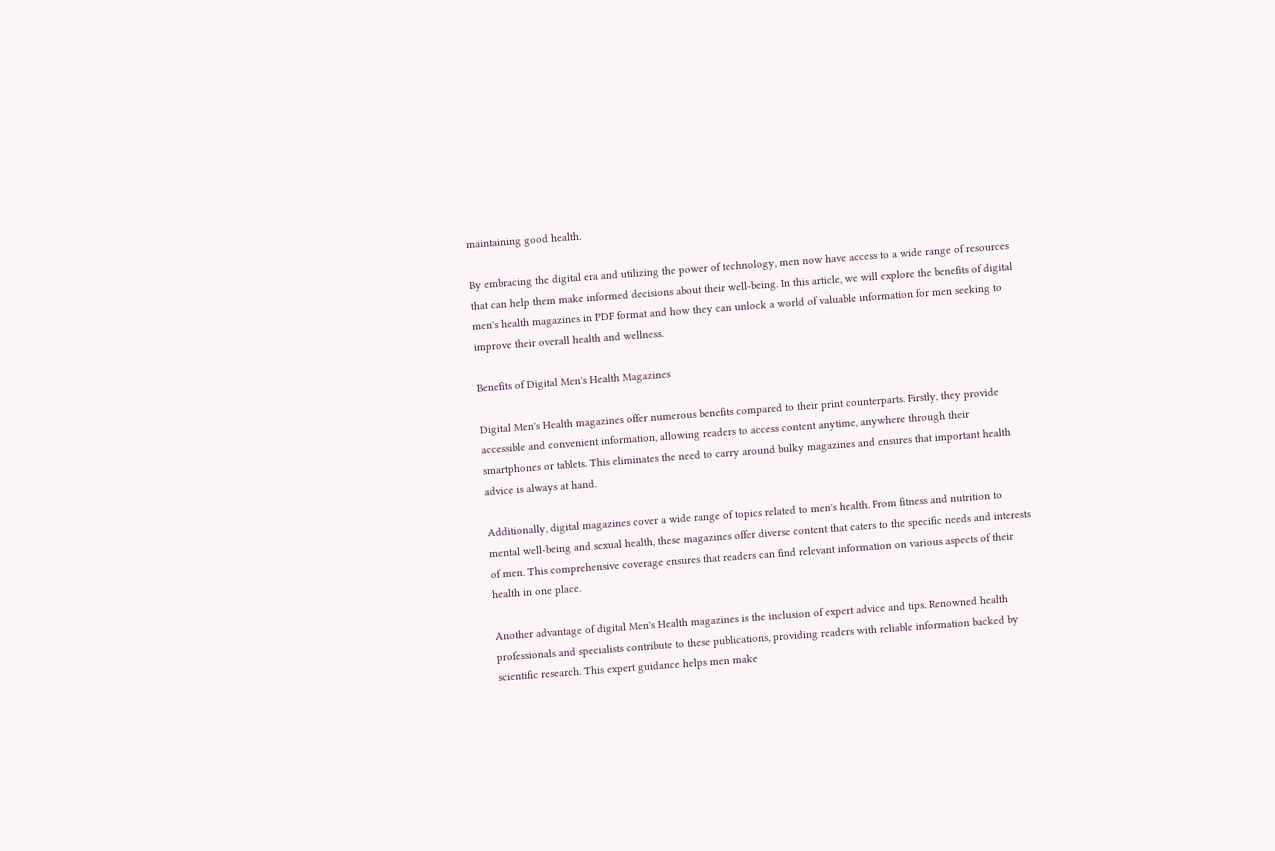maintaining good health.

By embracing the digital era and utilizing the power of technology, men now have access to a wide range of resources that can help them make informed decisions about their well-being. In this article, we will explore the benefits of digital men's health magazines in PDF format and how they can unlock a world of valuable information for men seeking to improve their overall health and wellness.

Benefits of Digital Men's Health Magazines

Digital Men's Health magazines offer numerous benefits compared to their print counterparts. Firstly, they provide accessible and convenient information, allowing readers to access content anytime, anywhere through their smartphones or tablets. This eliminates the need to carry around bulky magazines and ensures that important health advice is always at hand.

Additionally, digital magazines cover a wide range of topics related to men's health. From fitness and nutrition to mental well-being and sexual health, these magazines offer diverse content that caters to the specific needs and interests of men. This comprehensive coverage ensures that readers can find relevant information on various aspects of their health in one place.

Another advantage of digital Men's Health magazines is the inclusion of expert advice and tips. Renowned health professionals and specialists contribute to these publications, providing readers with reliable information backed by scientific research. This expert guidance helps men make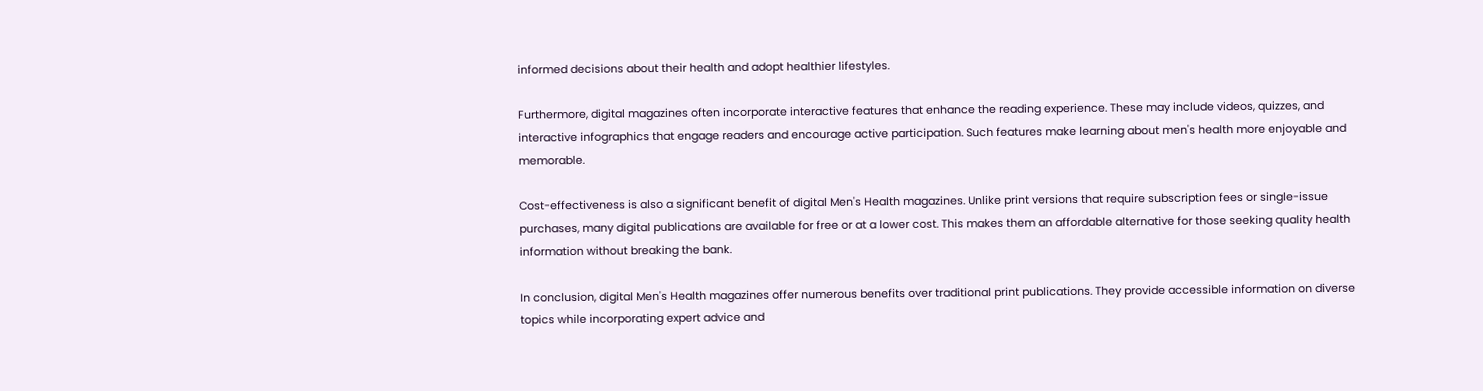informed decisions about their health and adopt healthier lifestyles.

Furthermore, digital magazines often incorporate interactive features that enhance the reading experience. These may include videos, quizzes, and interactive infographics that engage readers and encourage active participation. Such features make learning about men's health more enjoyable and memorable.

Cost-effectiveness is also a significant benefit of digital Men's Health magazines. Unlike print versions that require subscription fees or single-issue purchases, many digital publications are available for free or at a lower cost. This makes them an affordable alternative for those seeking quality health information without breaking the bank.

In conclusion, digital Men's Health magazines offer numerous benefits over traditional print publications. They provide accessible information on diverse topics while incorporating expert advice and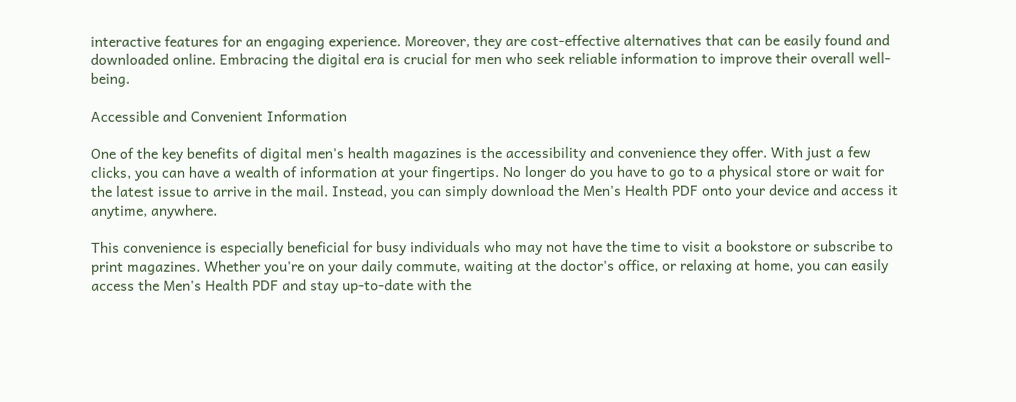interactive features for an engaging experience. Moreover, they are cost-effective alternatives that can be easily found and downloaded online. Embracing the digital era is crucial for men who seek reliable information to improve their overall well-being.

Accessible and Convenient Information

One of the key benefits of digital men's health magazines is the accessibility and convenience they offer. With just a few clicks, you can have a wealth of information at your fingertips. No longer do you have to go to a physical store or wait for the latest issue to arrive in the mail. Instead, you can simply download the Men's Health PDF onto your device and access it anytime, anywhere.

This convenience is especially beneficial for busy individuals who may not have the time to visit a bookstore or subscribe to print magazines. Whether you're on your daily commute, waiting at the doctor's office, or relaxing at home, you can easily access the Men's Health PDF and stay up-to-date with the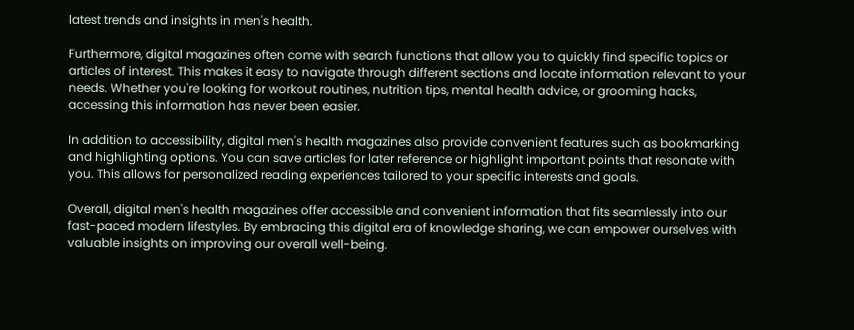latest trends and insights in men's health.

Furthermore, digital magazines often come with search functions that allow you to quickly find specific topics or articles of interest. This makes it easy to navigate through different sections and locate information relevant to your needs. Whether you're looking for workout routines, nutrition tips, mental health advice, or grooming hacks, accessing this information has never been easier.

In addition to accessibility, digital men's health magazines also provide convenient features such as bookmarking and highlighting options. You can save articles for later reference or highlight important points that resonate with you. This allows for personalized reading experiences tailored to your specific interests and goals.

Overall, digital men's health magazines offer accessible and convenient information that fits seamlessly into our fast-paced modern lifestyles. By embracing this digital era of knowledge sharing, we can empower ourselves with valuable insights on improving our overall well-being.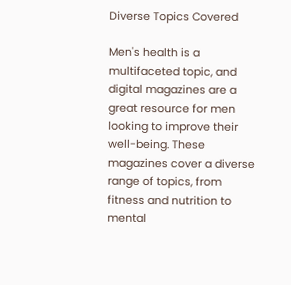Diverse Topics Covered

Men's health is a multifaceted topic, and digital magazines are a great resource for men looking to improve their well-being. These magazines cover a diverse range of topics, from fitness and nutrition to mental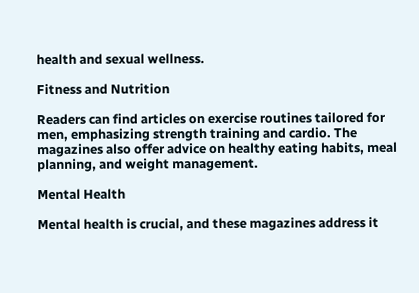health and sexual wellness.

Fitness and Nutrition

Readers can find articles on exercise routines tailored for men, emphasizing strength training and cardio. The magazines also offer advice on healthy eating habits, meal planning, and weight management.

Mental Health

Mental health is crucial, and these magazines address it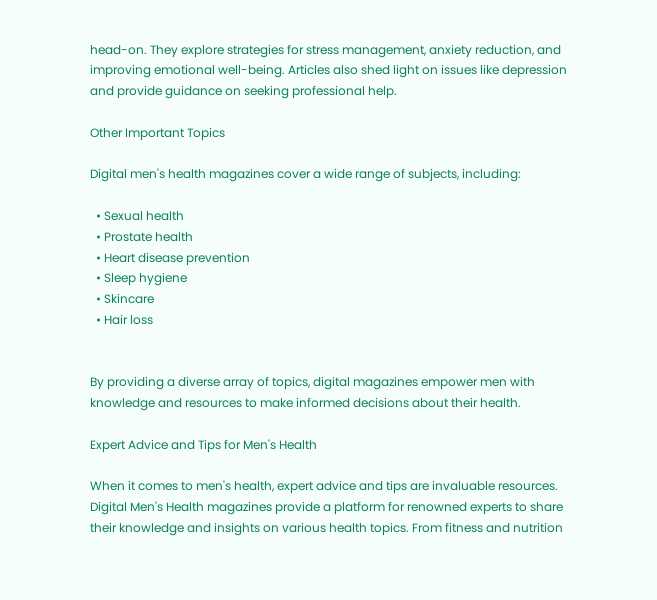head-on. They explore strategies for stress management, anxiety reduction, and improving emotional well-being. Articles also shed light on issues like depression and provide guidance on seeking professional help.

Other Important Topics

Digital men's health magazines cover a wide range of subjects, including:

  • Sexual health
  • Prostate health
  • Heart disease prevention
  • Sleep hygiene
  • Skincare
  • Hair loss


By providing a diverse array of topics, digital magazines empower men with knowledge and resources to make informed decisions about their health.

Expert Advice and Tips for Men's Health

When it comes to men's health, expert advice and tips are invaluable resources. Digital Men's Health magazines provide a platform for renowned experts to share their knowledge and insights on various health topics. From fitness and nutrition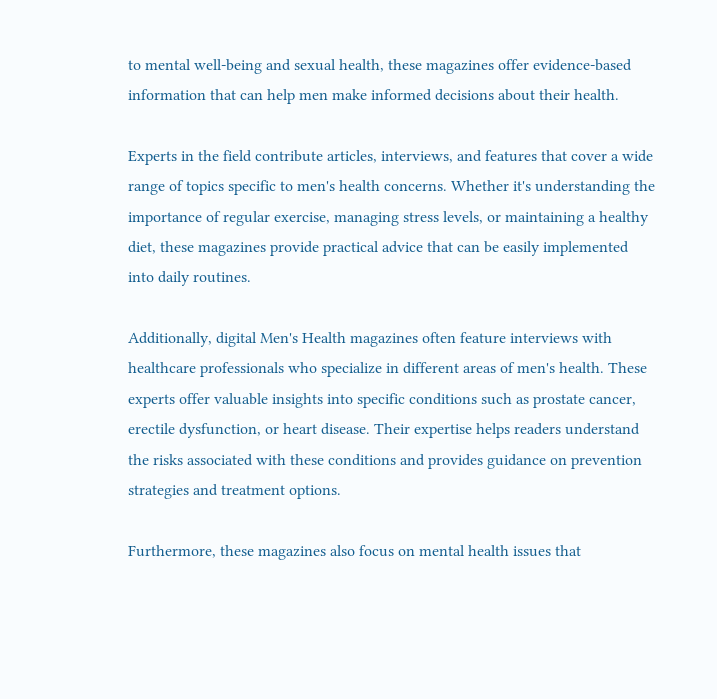to mental well-being and sexual health, these magazines offer evidence-based information that can help men make informed decisions about their health.

Experts in the field contribute articles, interviews, and features that cover a wide range of topics specific to men's health concerns. Whether it's understanding the importance of regular exercise, managing stress levels, or maintaining a healthy diet, these magazines provide practical advice that can be easily implemented into daily routines.

Additionally, digital Men's Health magazines often feature interviews with healthcare professionals who specialize in different areas of men's health. These experts offer valuable insights into specific conditions such as prostate cancer, erectile dysfunction, or heart disease. Their expertise helps readers understand the risks associated with these conditions and provides guidance on prevention strategies and treatment options.

Furthermore, these magazines also focus on mental health issues that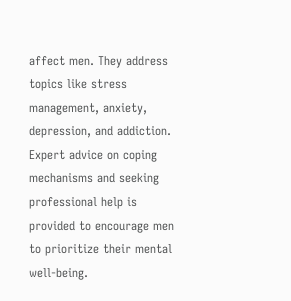affect men. They address topics like stress management, anxiety, depression, and addiction. Expert advice on coping mechanisms and seeking professional help is provided to encourage men to prioritize their mental well-being.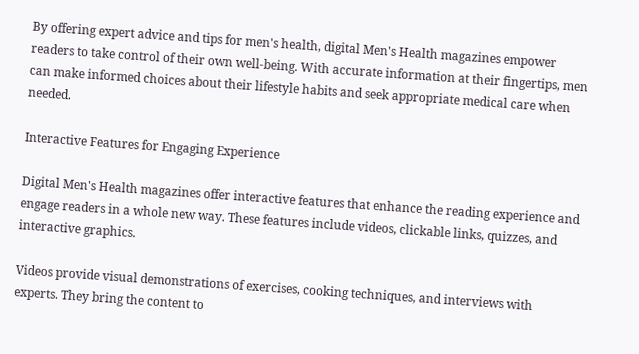By offering expert advice and tips for men's health, digital Men's Health magazines empower readers to take control of their own well-being. With accurate information at their fingertips, men can make informed choices about their lifestyle habits and seek appropriate medical care when needed.

Interactive Features for Engaging Experience

Digital Men's Health magazines offer interactive features that enhance the reading experience and engage readers in a whole new way. These features include videos, clickable links, quizzes, and interactive graphics.

Videos provide visual demonstrations of exercises, cooking techniques, and interviews with experts. They bring the content to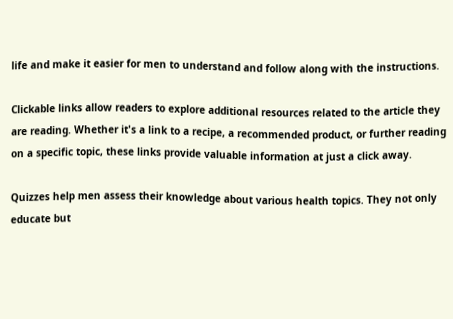life and make it easier for men to understand and follow along with the instructions.

Clickable links allow readers to explore additional resources related to the article they are reading. Whether it's a link to a recipe, a recommended product, or further reading on a specific topic, these links provide valuable information at just a click away.

Quizzes help men assess their knowledge about various health topics. They not only educate but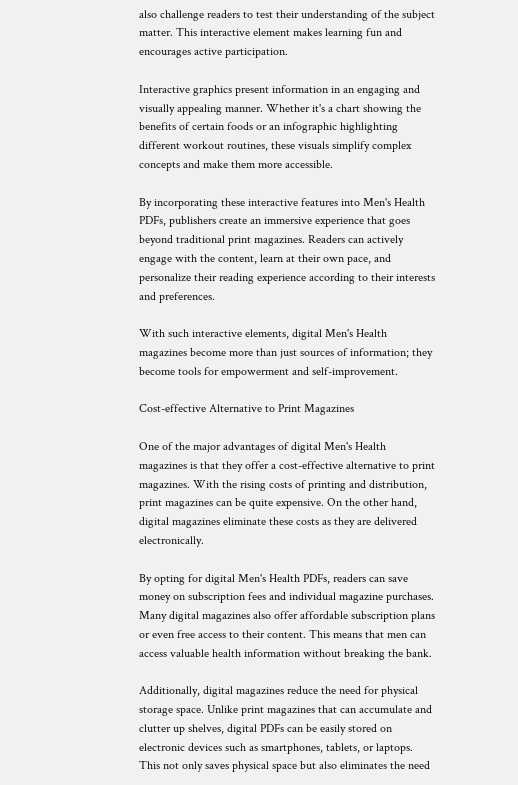also challenge readers to test their understanding of the subject matter. This interactive element makes learning fun and encourages active participation.

Interactive graphics present information in an engaging and visually appealing manner. Whether it's a chart showing the benefits of certain foods or an infographic highlighting different workout routines, these visuals simplify complex concepts and make them more accessible.

By incorporating these interactive features into Men's Health PDFs, publishers create an immersive experience that goes beyond traditional print magazines. Readers can actively engage with the content, learn at their own pace, and personalize their reading experience according to their interests and preferences.

With such interactive elements, digital Men's Health magazines become more than just sources of information; they become tools for empowerment and self-improvement.

Cost-effective Alternative to Print Magazines

One of the major advantages of digital Men's Health magazines is that they offer a cost-effective alternative to print magazines. With the rising costs of printing and distribution, print magazines can be quite expensive. On the other hand, digital magazines eliminate these costs as they are delivered electronically.

By opting for digital Men's Health PDFs, readers can save money on subscription fees and individual magazine purchases. Many digital magazines also offer affordable subscription plans or even free access to their content. This means that men can access valuable health information without breaking the bank.

Additionally, digital magazines reduce the need for physical storage space. Unlike print magazines that can accumulate and clutter up shelves, digital PDFs can be easily stored on electronic devices such as smartphones, tablets, or laptops. This not only saves physical space but also eliminates the need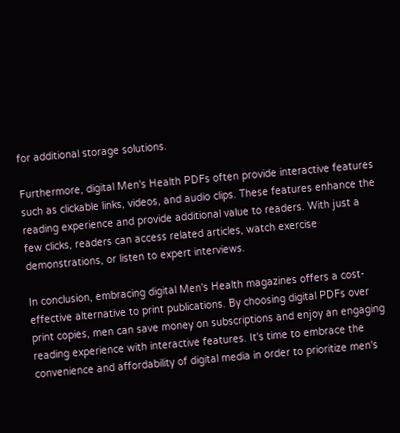for additional storage solutions.

Furthermore, digital Men's Health PDFs often provide interactive features such as clickable links, videos, and audio clips. These features enhance the reading experience and provide additional value to readers. With just a few clicks, readers can access related articles, watch exercise demonstrations, or listen to expert interviews.

In conclusion, embracing digital Men's Health magazines offers a cost-effective alternative to print publications. By choosing digital PDFs over print copies, men can save money on subscriptions and enjoy an engaging reading experience with interactive features. It's time to embrace the convenience and affordability of digital media in order to prioritize men's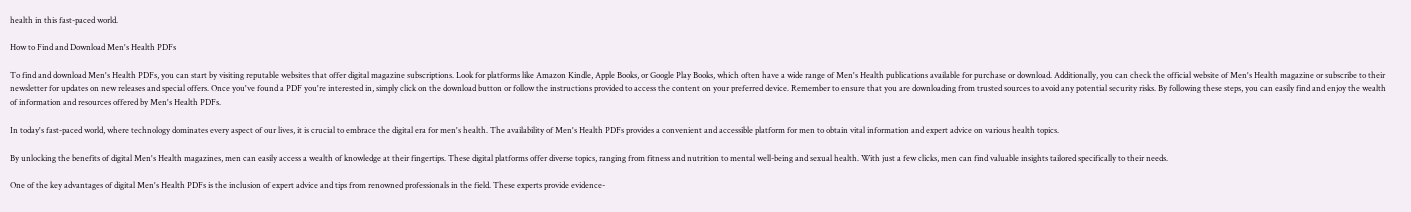health in this fast-paced world.

How to Find and Download Men's Health PDFs

To find and download Men's Health PDFs, you can start by visiting reputable websites that offer digital magazine subscriptions. Look for platforms like Amazon Kindle, Apple Books, or Google Play Books, which often have a wide range of Men's Health publications available for purchase or download. Additionally, you can check the official website of Men's Health magazine or subscribe to their newsletter for updates on new releases and special offers. Once you've found a PDF you're interested in, simply click on the download button or follow the instructions provided to access the content on your preferred device. Remember to ensure that you are downloading from trusted sources to avoid any potential security risks. By following these steps, you can easily find and enjoy the wealth of information and resources offered by Men's Health PDFs.

In today's fast-paced world, where technology dominates every aspect of our lives, it is crucial to embrace the digital era for men's health. The availability of Men's Health PDFs provides a convenient and accessible platform for men to obtain vital information and expert advice on various health topics.

By unlocking the benefits of digital Men's Health magazines, men can easily access a wealth of knowledge at their fingertips. These digital platforms offer diverse topics, ranging from fitness and nutrition to mental well-being and sexual health. With just a few clicks, men can find valuable insights tailored specifically to their needs.

One of the key advantages of digital Men's Health PDFs is the inclusion of expert advice and tips from renowned professionals in the field. These experts provide evidence-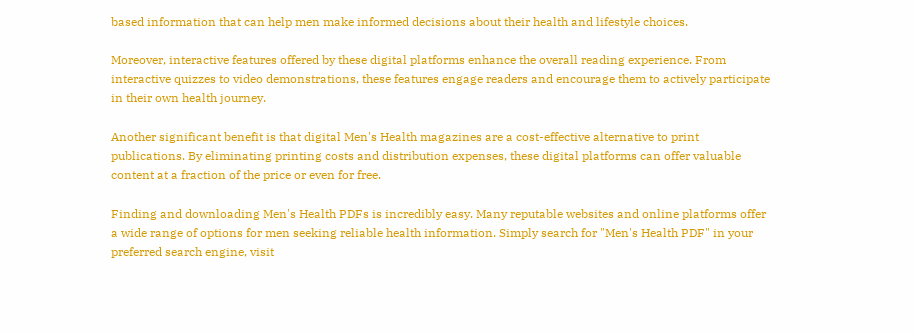based information that can help men make informed decisions about their health and lifestyle choices.

Moreover, interactive features offered by these digital platforms enhance the overall reading experience. From interactive quizzes to video demonstrations, these features engage readers and encourage them to actively participate in their own health journey.

Another significant benefit is that digital Men's Health magazines are a cost-effective alternative to print publications. By eliminating printing costs and distribution expenses, these digital platforms can offer valuable content at a fraction of the price or even for free.

Finding and downloading Men's Health PDFs is incredibly easy. Many reputable websites and online platforms offer a wide range of options for men seeking reliable health information. Simply search for "Men's Health PDF" in your preferred search engine, visit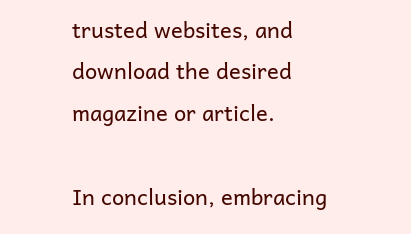trusted websites, and download the desired magazine or article.

In conclusion, embracing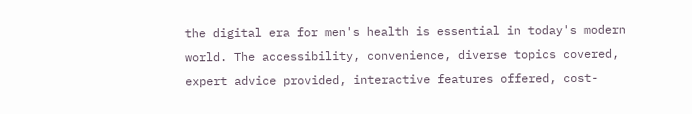the digital era for men's health is essential in today's modern world. The accessibility, convenience, diverse topics covered, expert advice provided, interactive features offered, cost-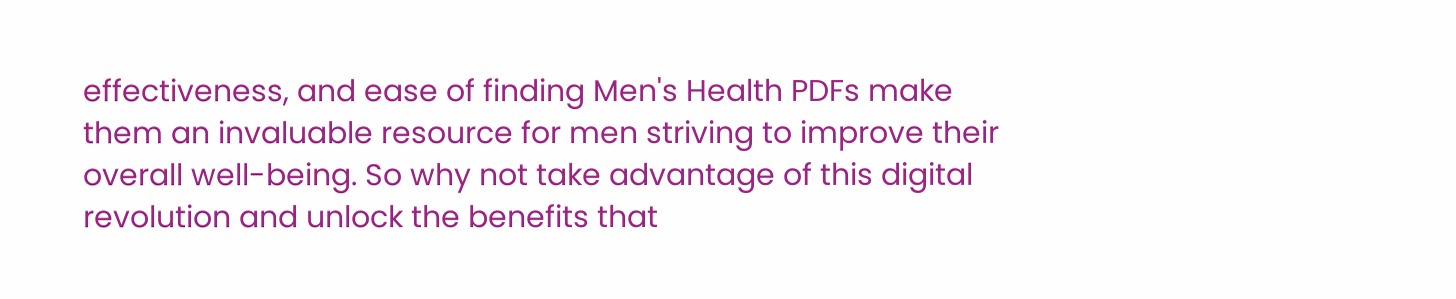effectiveness, and ease of finding Men's Health PDFs make them an invaluable resource for men striving to improve their overall well-being. So why not take advantage of this digital revolution and unlock the benefits that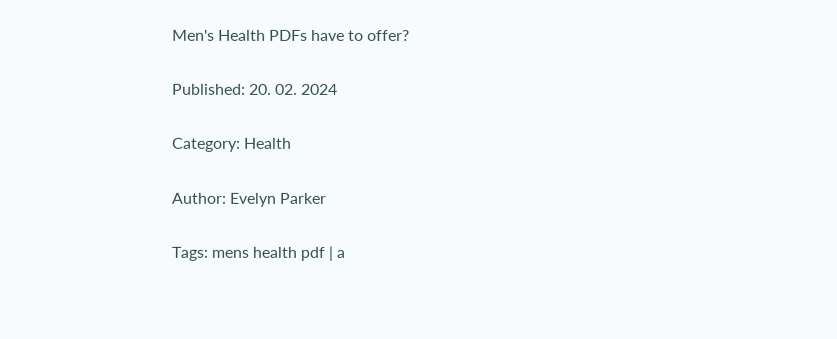Men's Health PDFs have to offer?

Published: 20. 02. 2024

Category: Health

Author: Evelyn Parker

Tags: mens health pdf | a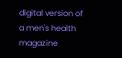digital version of a men's health magazine